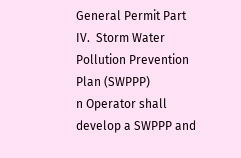General Permit Part IV.  Storm Water
Pollution Prevention Plan (SWPPP)
n Operator shall develop a SWPPP and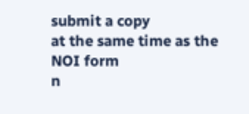submit a copy
at the same time as the NOI form
n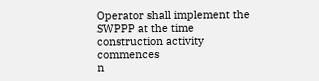Operator shall implement the SWPPP at the time
construction activity commences
n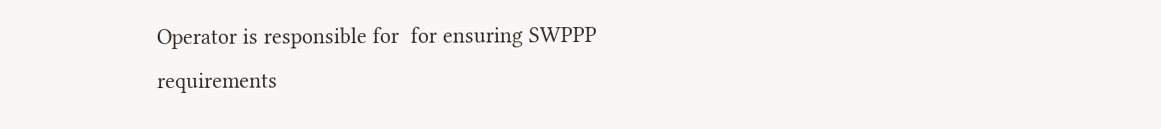Operator is responsible for  for ensuring SWPPP
requirements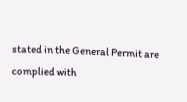stated in the General Permit are
complied with